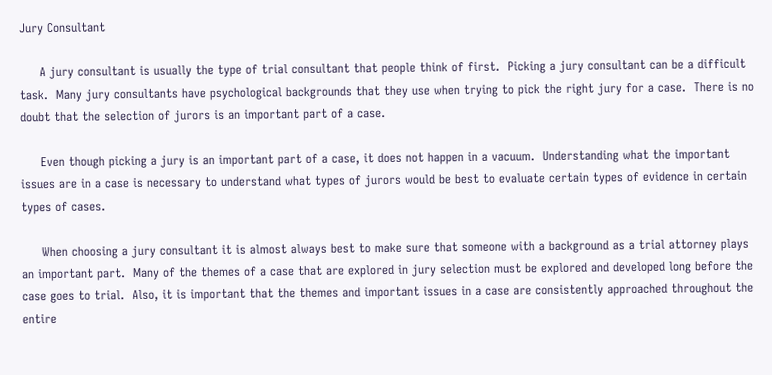Jury Consultant

     A jury consultant is usually the type of trial consultant that people think of first.  Picking a jury consultant can be a difficult task.  Many jury consultants have psychological backgrounds that they use when trying to pick the right jury for a case.  There is no doubt that the selection of jurors is an important part of a case.

     Even though picking a jury is an important part of a case, it does not happen in a vacuum.  Understanding what the important issues are in a case is necessary to understand what types of jurors would be best to evaluate certain types of evidence in certain types of cases.

     When choosing a jury consultant it is almost always best to make sure that someone with a background as a trial attorney plays an important part.  Many of the themes of a case that are explored in jury selection must be explored and developed long before the case goes to trial.  Also, it is important that the themes and important issues in a case are consistently approached throughout the entire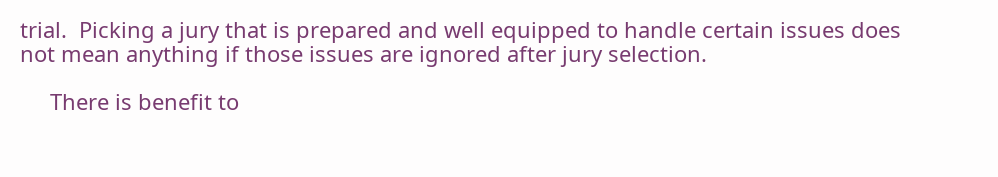trial.  Picking a jury that is prepared and well equipped to handle certain issues does not mean anything if those issues are ignored after jury selection.

     There is benefit to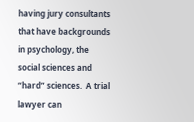having jury consultants that have backgrounds in psychology, the social sciences and “hard” sciences.  A trial lawyer can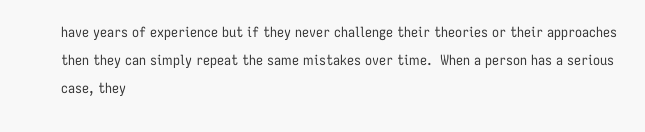have years of experience but if they never challenge their theories or their approaches then they can simply repeat the same mistakes over time.  When a person has a serious case, they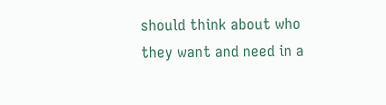should think about who they want and need in a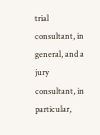trial consultant, in general, and a jury consultant, in particular,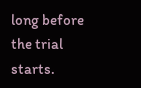long before the trial starts.